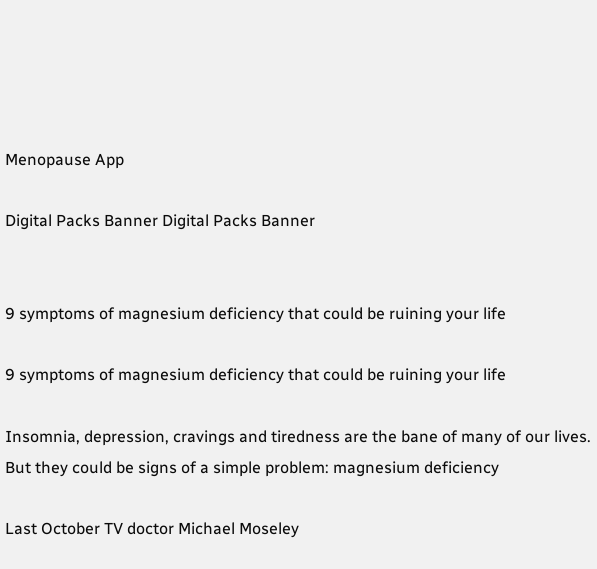Menopause App

Digital Packs Banner Digital Packs Banner


9 symptoms of magnesium deficiency that could be ruining your life

9 symptoms of magnesium deficiency that could be ruining your life

Insomnia, depression, cravings and tiredness are the bane of many of our lives. But they could be signs of a simple problem: magnesium deficiency

Last October TV doctor Michael Moseley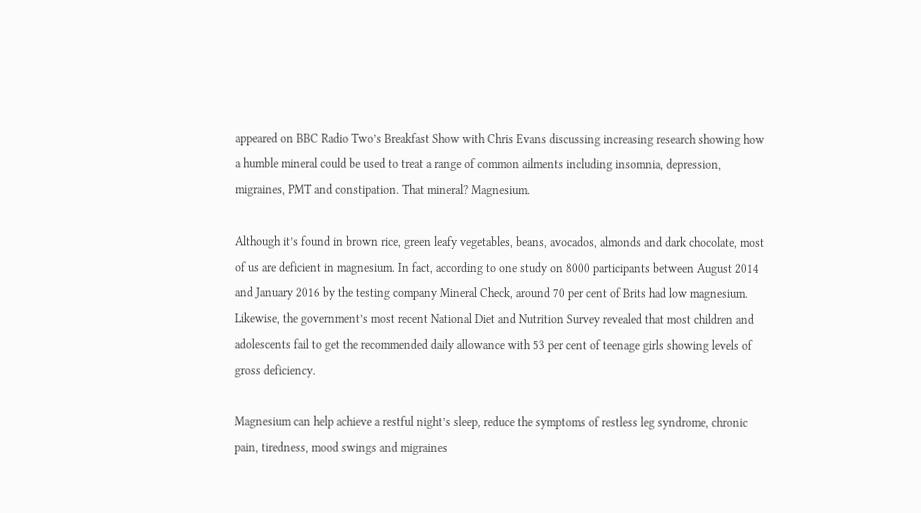appeared on BBC Radio Two’s Breakfast Show with Chris Evans discussing increasing research showing how a humble mineral could be used to treat a range of common ailments including insomnia, depression, migraines, PMT and constipation. That mineral? Magnesium.

Although it’s found in brown rice, green leafy vegetables, beans, avocados, almonds and dark chocolate, most of us are deficient in magnesium. In fact, according to one study on 8000 participants between August 2014 and January 2016 by the testing company Mineral Check, around 70 per cent of Brits had low magnesium. Likewise, the government’s most recent National Diet and Nutrition Survey revealed that most children and adolescents fail to get the recommended daily allowance with 53 per cent of teenage girls showing levels of gross deficiency.

Magnesium can help achieve a restful night’s sleep, reduce the symptoms of restless leg syndrome, chronic pain, tiredness, mood swings and migraines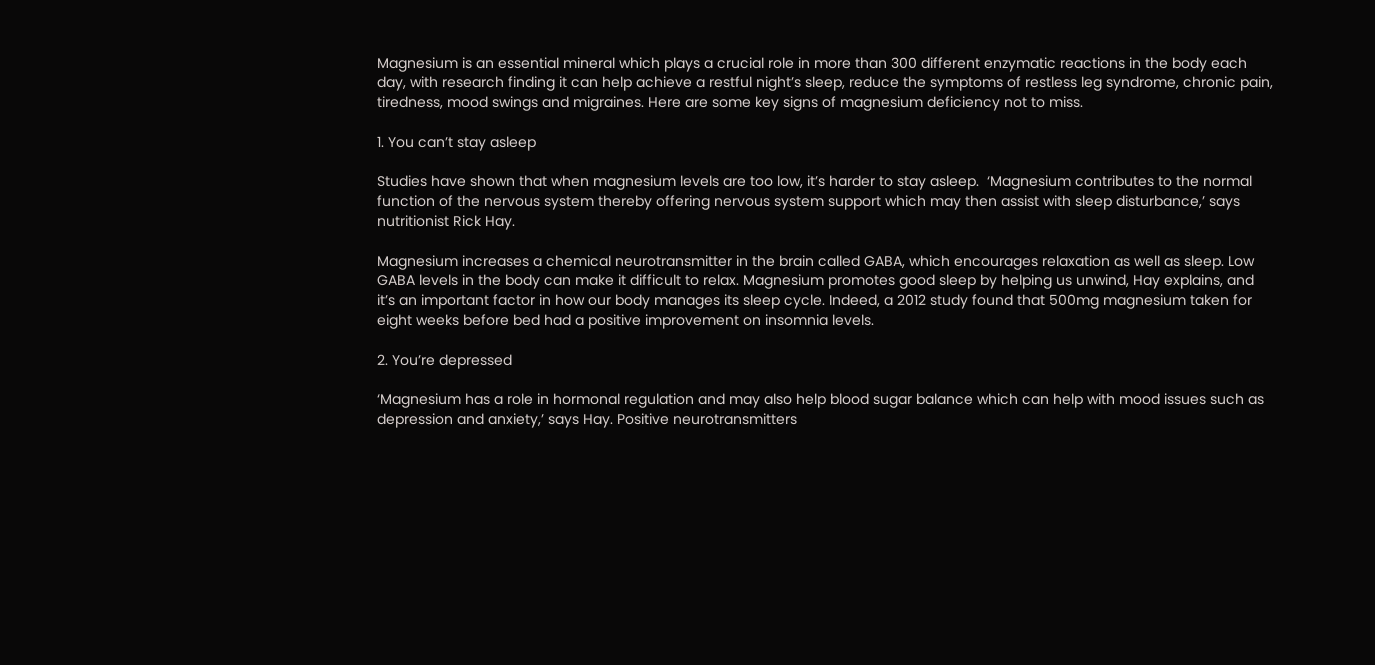Magnesium is an essential mineral which plays a crucial role in more than 300 different enzymatic reactions in the body each day, with research finding it can help achieve a restful night’s sleep, reduce the symptoms of restless leg syndrome, chronic pain, tiredness, mood swings and migraines. Here are some key signs of magnesium deficiency not to miss.

1. You can’t stay asleep

Studies have shown that when magnesium levels are too low, it’s harder to stay asleep.  ‘Magnesium contributes to the normal function of the nervous system thereby offering nervous system support which may then assist with sleep disturbance,’ says nutritionist Rick Hay.

Magnesium increases a chemical neurotransmitter in the brain called GABA, which encourages relaxation as well as sleep. Low GABA levels in the body can make it difficult to relax. Magnesium promotes good sleep by helping us unwind, Hay explains, and it’s an important factor in how our body manages its sleep cycle. Indeed, a 2012 study found that 500mg magnesium taken for eight weeks before bed had a positive improvement on insomnia levels.

2. You’re depressed

‘Magnesium has a role in hormonal regulation and may also help blood sugar balance which can help with mood issues such as depression and anxiety,’ says Hay. Positive neurotransmitters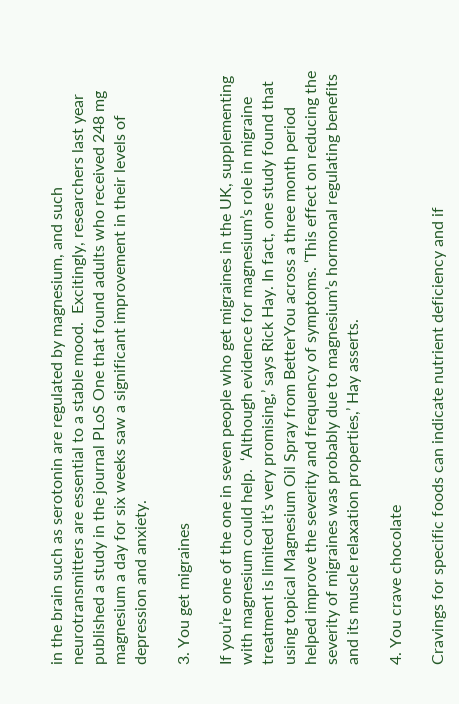in the brain such as serotonin are regulated by magnesium, and such neurotransmitters are essential to a stable mood.  Excitingly, researchers last year published a study in the journal PLoS One that found adults who received 248 mg magnesium a day for six weeks saw a significant improvement in their levels of depression and anxiety.

3. You get migraines

If you’re one of the one in seven people who get migraines in the UK, supplementing with magnesium could help.  ‘Although evidence for magnesium’s role in migraine treatment is limited it’s very promising,’ says Rick Hay. In fact, one study found that using topical Magnesium Oil Spray from BetterYou across a three month period helped improve the severity and frequency of symptoms. ‘This effect on reducing the severity of migraines was probably due to magnesium’s hormonal regulating benefits and its muscle relaxation properties,’ Hay asserts.

4. You crave chocolate

Cravings for specific foods can indicate nutrient deficiency and if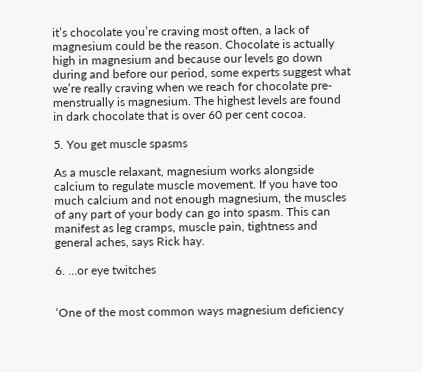it’s chocolate you’re craving most often, a lack of magnesium could be the reason. Chocolate is actually high in magnesium and because our levels go down during and before our period, some experts suggest what we’re really craving when we reach for chocolate pre-menstrually is magnesium. The highest levels are found in dark chocolate that is over 60 per cent cocoa.

5. You get muscle spasms

As a muscle relaxant, magnesium works alongside calcium to regulate muscle movement. If you have too much calcium and not enough magnesium, the muscles of any part of your body can go into spasm. This can manifest as leg cramps, muscle pain, tightness and general aches, says Rick hay.

6. …or eye twitches


‘One of the most common ways magnesium deficiency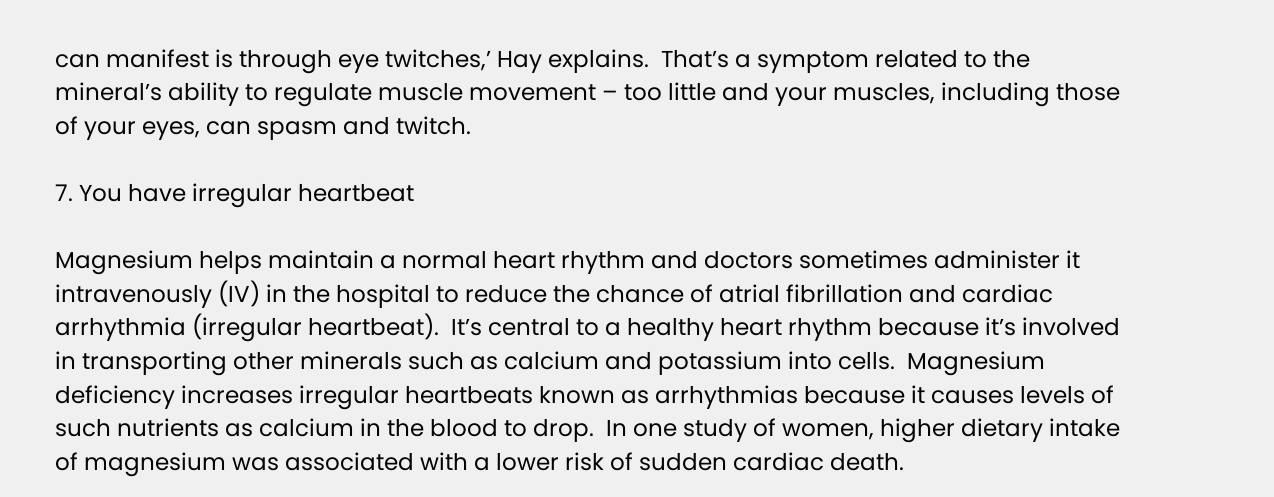can manifest is through eye twitches,’ Hay explains.  That’s a symptom related to the mineral’s ability to regulate muscle movement – too little and your muscles, including those of your eyes, can spasm and twitch.

7. You have irregular heartbeat

Magnesium helps maintain a normal heart rhythm and doctors sometimes administer it intravenously (IV) in the hospital to reduce the chance of atrial fibrillation and cardiac arrhythmia (irregular heartbeat).  It’s central to a healthy heart rhythm because it’s involved in transporting other minerals such as calcium and potassium into cells.  Magnesium deficiency increases irregular heartbeats known as arrhythmias because it causes levels of such nutrients as calcium in the blood to drop.  In one study of women, higher dietary intake of magnesium was associated with a lower risk of sudden cardiac death.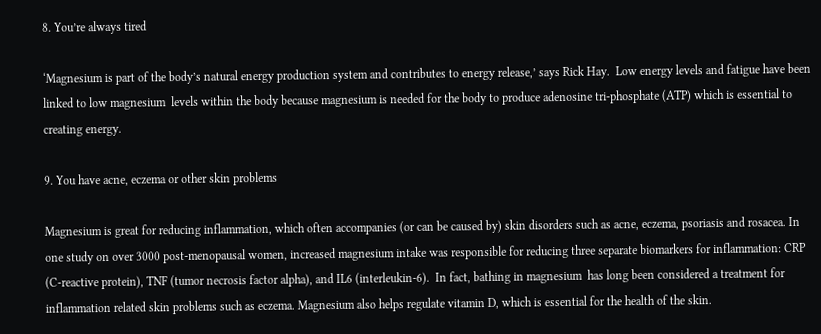8. You’re always tired

‘Magnesium is part of the body’s natural energy production system and contributes to energy release,’ says Rick Hay.  Low energy levels and fatigue have been linked to low magnesium  levels within the body because magnesium is needed for the body to produce adenosine tri-phosphate (ATP) which is essential to creating energy.

9. You have acne, eczema or other skin problems

Magnesium is great for reducing inflammation, which often accompanies (or can be caused by) skin disorders such as acne, eczema, psoriasis and rosacea. In one study on over 3000 post-menopausal women, increased magnesium intake was responsible for reducing three separate biomarkers for inflammation: CRP (C-reactive protein), TNF (tumor necrosis factor alpha), and IL6 (interleukin-6).  In fact, bathing in magnesium  has long been considered a treatment for inflammation related skin problems such as eczema. Magnesium also helps regulate vitamin D, which is essential for the health of the skin.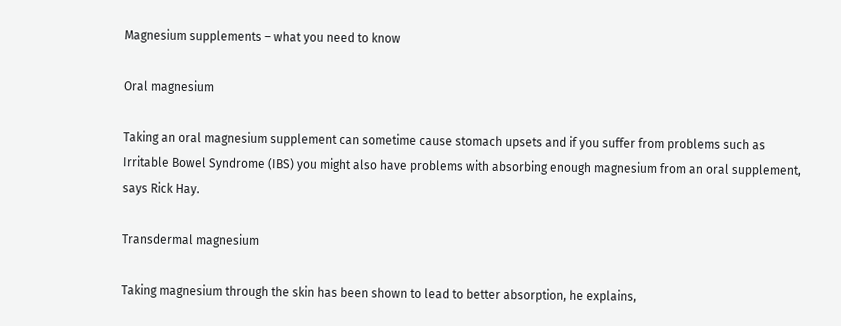Magnesium supplements – what you need to know

Oral magnesium

Taking an oral magnesium supplement can sometime cause stomach upsets and if you suffer from problems such as Irritable Bowel Syndrome (IBS) you might also have problems with absorbing enough magnesium from an oral supplement, says Rick Hay.

Transdermal magnesium

Taking magnesium through the skin has been shown to lead to better absorption, he explains,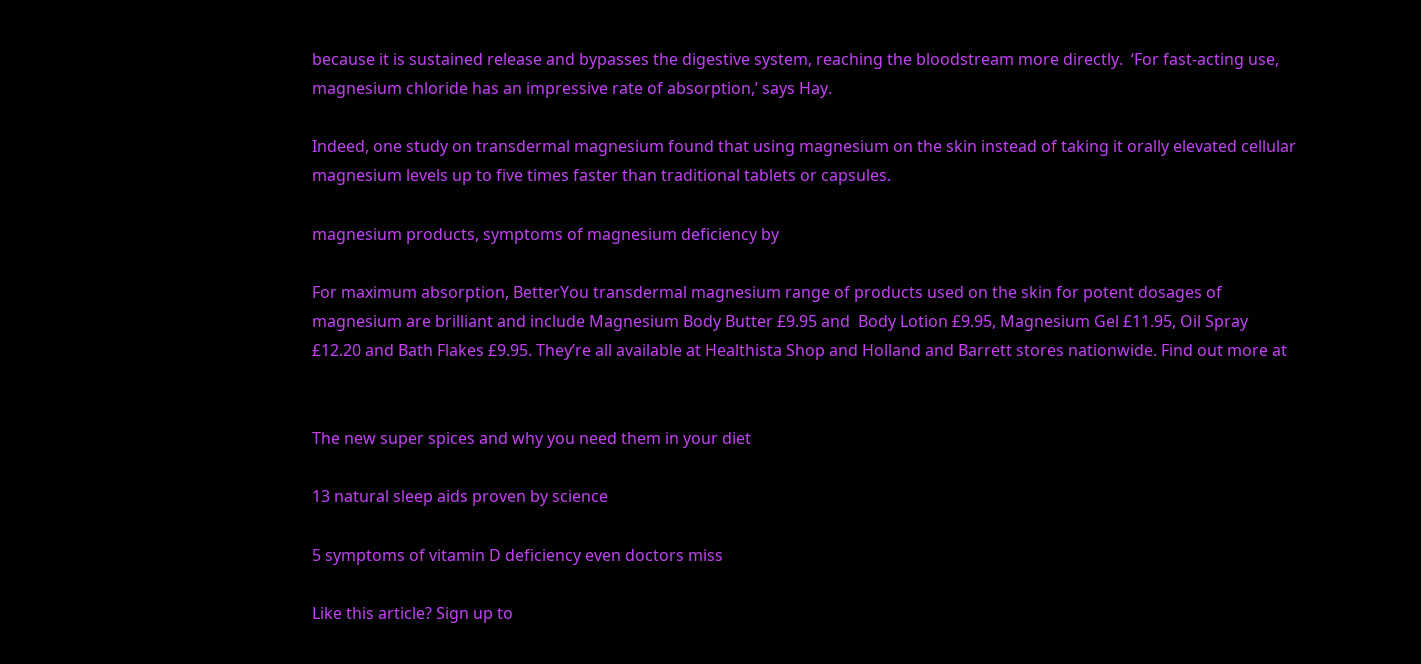because it is sustained release and bypasses the digestive system, reaching the bloodstream more directly.  ‘For fast-acting use, magnesium chloride has an impressive rate of absorption,’ says Hay.

Indeed, one study on transdermal magnesium found that using magnesium on the skin instead of taking it orally elevated cellular magnesium levels up to five times faster than traditional tablets or capsules.

magnesium products, symptoms of magnesium deficiency by

For maximum absorption, BetterYou transdermal magnesium range of products used on the skin for potent dosages of magnesium are brilliant and include Magnesium Body Butter £9.95 and  Body Lotion £9.95, Magnesium Gel £11.95, Oil Spray £12.20 and Bath Flakes £9.95. They’re all available at Healthista Shop and Holland and Barrett stores nationwide. Find out more at


The new super spices and why you need them in your diet

13 natural sleep aids proven by science

5 symptoms of vitamin D deficiency even doctors miss

Like this article? Sign up to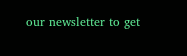our newsletter to get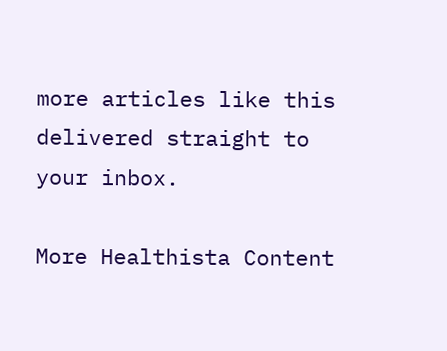more articles like this delivered straight to your inbox.

More Healthista Content